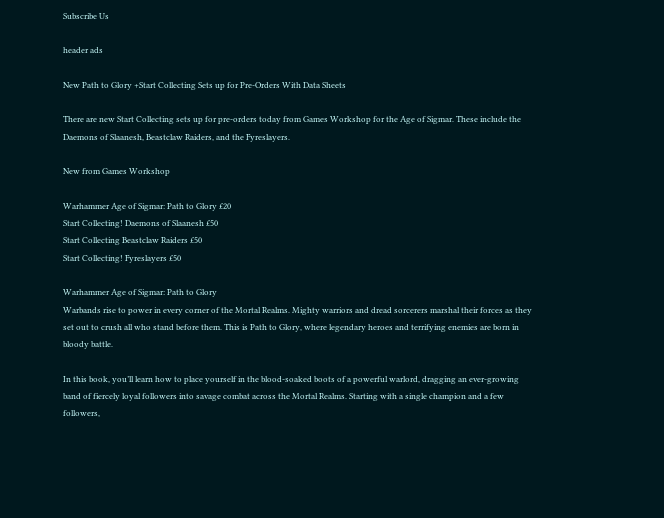Subscribe Us

header ads

New Path to Glory +Start Collecting Sets up for Pre-Orders With Data Sheets

There are new Start Collecting sets up for pre-orders today from Games Workshop for the Age of Sigmar. These include the Daemons of Slaanesh, Beastclaw Raiders, and the Fyreslayers.

New from Games Workshop

Warhammer Age of Sigmar: Path to Glory £20
Start Collecting! Daemons of Slaanesh £50
Start Collecting Beastclaw Raiders £50
Start Collecting! Fyreslayers £50

Warhammer Age of Sigmar: Path to Glory
Warbands rise to power in every corner of the Mortal Realms. Mighty warriors and dread sorcerers marshal their forces as they set out to crush all who stand before them. This is Path to Glory, where legendary heroes and terrifying enemies are born in bloody battle.

In this book, you’ll learn how to place yourself in the blood-soaked boots of a powerful warlord, dragging an ever-growing band of fiercely loyal followers into savage combat across the Mortal Realms. Starting with a single champion and a few followers,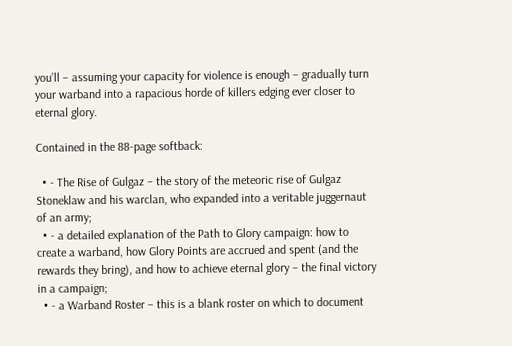you’ll – assuming your capacity for violence is enough – gradually turn your warband into a rapacious horde of killers edging ever closer to eternal glory.

Contained in the 88-page softback:

  • - The Rise of Gulgaz – the story of the meteoric rise of Gulgaz Stoneklaw and his warclan, who expanded into a veritable juggernaut of an army;
  • - a detailed explanation of the Path to Glory campaign: how to create a warband, how Glory Points are accrued and spent (and the rewards they bring), and how to achieve eternal glory – the final victory in a campaign;
  • - a Warband Roster – this is a blank roster on which to document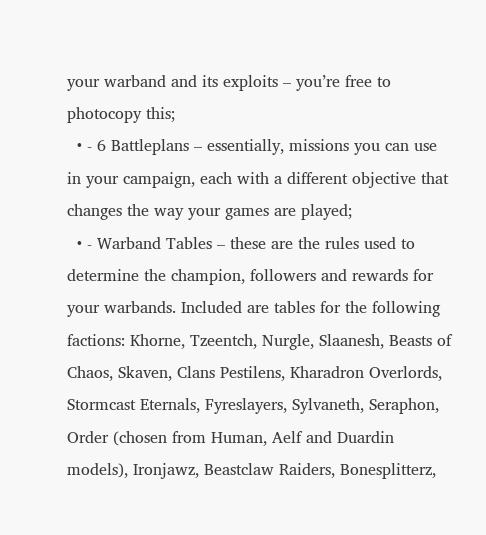your warband and its exploits – you’re free to photocopy this;
  • - 6 Battleplans – essentially, missions you can use in your campaign, each with a different objective that changes the way your games are played;
  • - Warband Tables – these are the rules used to determine the champion, followers and rewards for your warbands. Included are tables for the following factions: Khorne, Tzeentch, Nurgle, Slaanesh, Beasts of Chaos, Skaven, Clans Pestilens, Kharadron Overlords, Stormcast Eternals, Fyreslayers, Sylvaneth, Seraphon, Order (chosen from Human, Aelf and Duardin models), Ironjawz, Beastclaw Raiders, Bonesplitterz,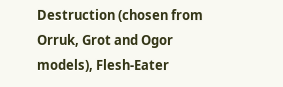Destruction (chosen from Orruk, Grot and Ogor models), Flesh-Eater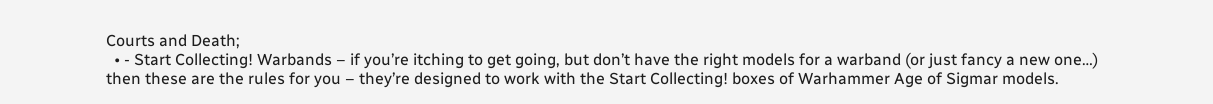Courts and Death;
  • - Start Collecting! Warbands – if you’re itching to get going, but don’t have the right models for a warband (or just fancy a new one…) then these are the rules for you – they’re designed to work with the Start Collecting! boxes of Warhammer Age of Sigmar models.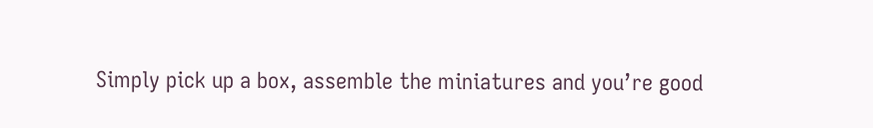Simply pick up a box, assemble the miniatures and you’re good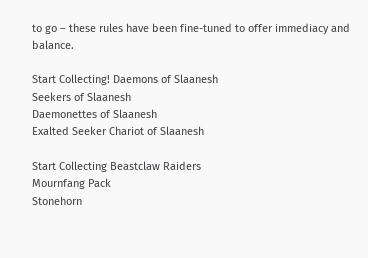to go – these rules have been fine-tuned to offer immediacy and balance.

Start Collecting! Daemons of Slaanesh
Seekers of Slaanesh
Daemonettes of Slaanesh
Exalted Seeker Chariot of Slaanesh

Start Collecting Beastclaw Raiders
Mournfang Pack
Stonehorn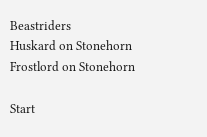Beastriders
Huskard on Stonehorn
Frostlord on Stonehorn

Start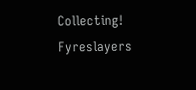Collecting! Fyreslayers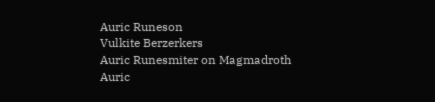Auric Runeson
Vulkite Berzerkers
Auric Runesmiter on Magmadroth
Auric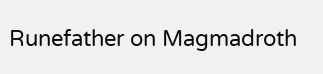Runefather on Magmadroth